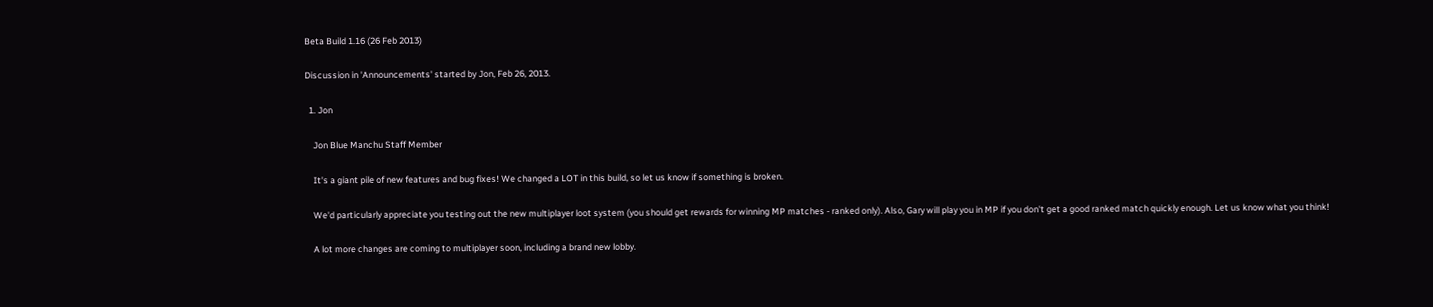Beta Build 1.16 (26 Feb 2013)

Discussion in 'Announcements' started by Jon, Feb 26, 2013.

  1. Jon

    Jon Blue Manchu Staff Member

    It's a giant pile of new features and bug fixes! We changed a LOT in this build, so let us know if something is broken.

    We'd particularly appreciate you testing out the new multiplayer loot system (you should get rewards for winning MP matches - ranked only). Also, Gary will play you in MP if you don't get a good ranked match quickly enough. Let us know what you think!

    A lot more changes are coming to multiplayer soon, including a brand new lobby.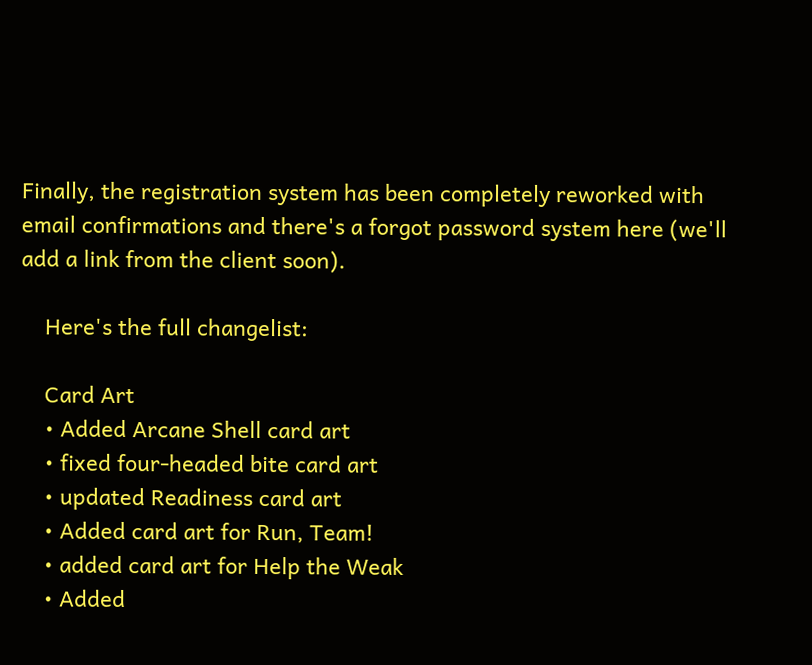Finally, the registration system has been completely reworked with email confirmations and there's a forgot password system here (we'll add a link from the client soon).

    Here's the full changelist:

    Card Art
    • Added Arcane Shell card art
    • fixed four-headed bite card art
    • updated Readiness card art
    • Added card art for Run, Team!
    • added card art for Help the Weak
    • Added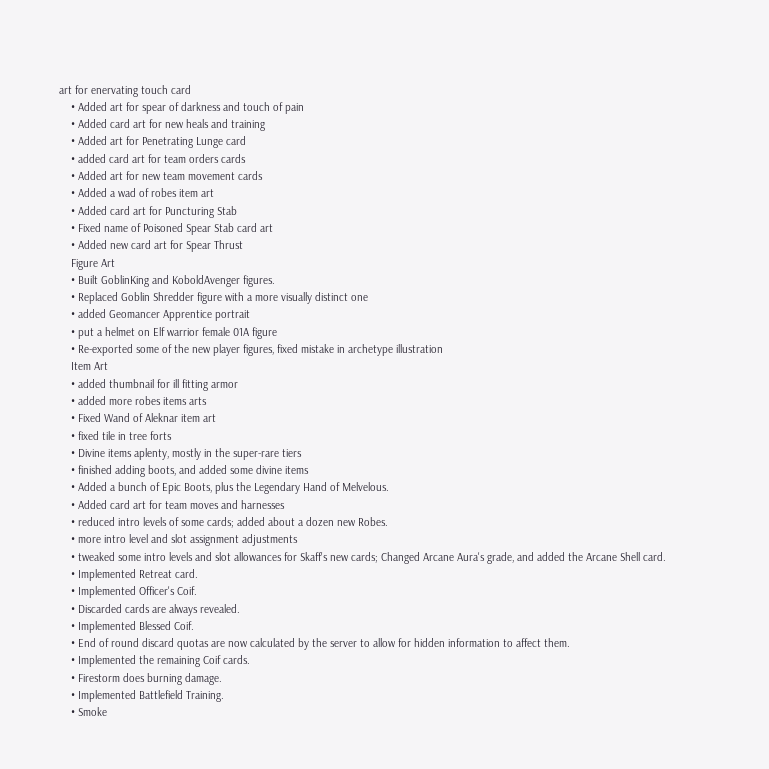art for enervating touch card
    • Added art for spear of darkness and touch of pain
    • Added card art for new heals and training
    • Added art for Penetrating Lunge card
    • added card art for team orders cards
    • Added art for new team movement cards
    • Added a wad of robes item art
    • Added card art for Puncturing Stab
    • Fixed name of Poisoned Spear Stab card art
    • Added new card art for Spear Thrust
    Figure Art
    • Built GoblinKing and KoboldAvenger figures.
    • Replaced Goblin Shredder figure with a more visually distinct one
    • added Geomancer Apprentice portrait
    • put a helmet on Elf warrior female 01A figure
    • Re-exported some of the new player figures, fixed mistake in archetype illustration
    Item Art
    • added thumbnail for ill fitting armor
    • added more robes items arts
    • Fixed Wand of Aleknar item art
    • fixed tile in tree forts
    • Divine items aplenty, mostly in the super-rare tiers
    • finished adding boots, and added some divine items
    • Added a bunch of Epic Boots, plus the Legendary Hand of Melvelous.
    • Added card art for team moves and harnesses
    • reduced intro levels of some cards; added about a dozen new Robes.
    • more intro level and slot assignment adjustments
    • tweaked some intro levels and slot allowances for Skaff's new cards; Changed Arcane Aura's grade, and added the Arcane Shell card.
    • Implemented Retreat card.
    • Implemented Officer's Coif.
    • Discarded cards are always revealed.
    • Implemented Blessed Coif.
    • End of round discard quotas are now calculated by the server to allow for hidden information to affect them.
    • Implemented the remaining Coif cards.
    • Firestorm does burning damage.
    • Implemented Battlefield Training.
    • Smoke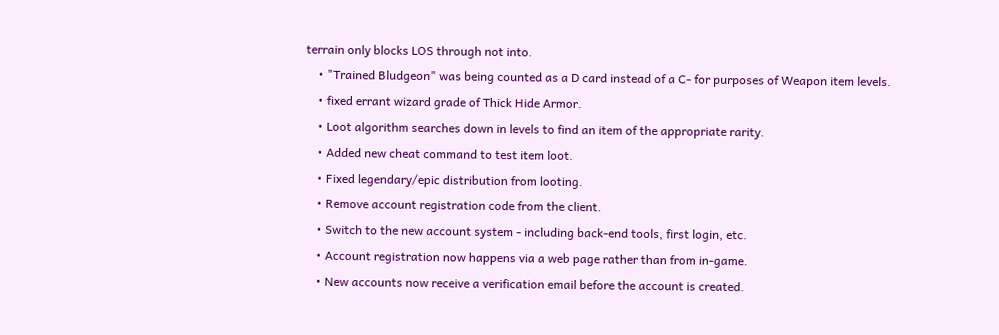terrain only blocks LOS through not into.
    • "Trained Bludgeon" was being counted as a D card instead of a C- for purposes of Weapon item levels.
    • fixed errant wizard grade of Thick Hide Armor.
    • Loot algorithm searches down in levels to find an item of the appropriate rarity.
    • Added new cheat command to test item loot.
    • Fixed legendary/epic distribution from looting.
    • Remove account registration code from the client.
    • Switch to the new account system - including back-end tools, first login, etc.
    • Account registration now happens via a web page rather than from in-game.
    • New accounts now receive a verification email before the account is created.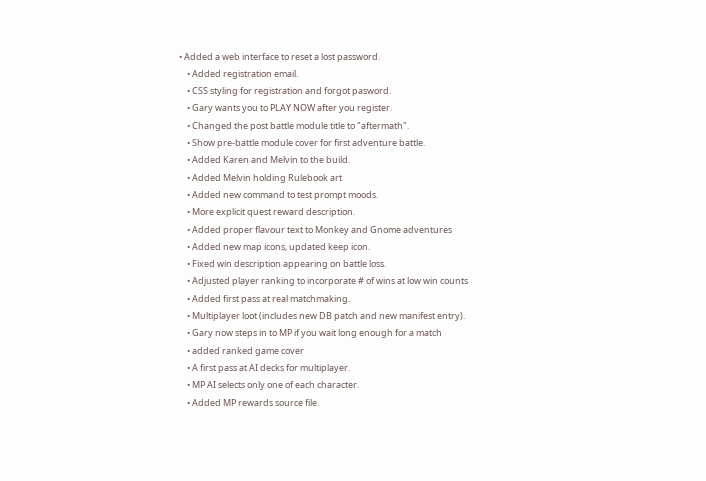• Added a web interface to reset a lost password.
    • Added registration email.
    • CSS styling for registration and forgot pasword.
    • Gary wants you to PLAY NOW after you register.
    • Changed the post battle module title to "aftermath".
    • Show pre-battle module cover for first adventure battle.
    • Added Karen and Melvin to the build.
    • Added Melvin holding Rulebook art
    • Added new command to test prompt moods.
    • More explicit quest reward description.
    • Added proper flavour text to Monkey and Gnome adventures
    • Added new map icons, updated keep icon.
    • Fixed win description appearing on battle loss.
    • Adjusted player ranking to incorporate # of wins at low win counts
    • Added first pass at real matchmaking.
    • Multiplayer loot (includes new DB patch and new manifest entry).
    • Gary now steps in to MP if you wait long enough for a match
    • added ranked game cover
    • A first pass at AI decks for multiplayer.
    • MP AI selects only one of each character.
    • Added MP rewards source file.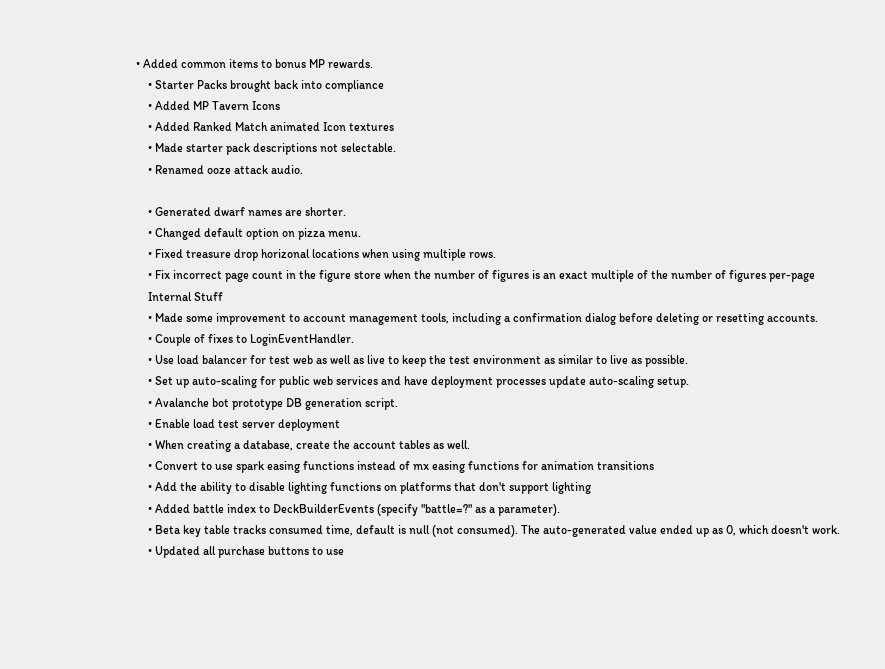• Added common items to bonus MP rewards.
    • Starter Packs brought back into compliance
    • Added MP Tavern Icons
    • Added Ranked Match animated Icon textures
    • Made starter pack descriptions not selectable.
    • Renamed ooze attack audio.

    • Generated dwarf names are shorter.
    • Changed default option on pizza menu.
    • Fixed treasure drop horizonal locations when using multiple rows.
    • Fix incorrect page count in the figure store when the number of figures is an exact multiple of the number of figures per-page
    Internal Stuff
    • Made some improvement to account management tools, including a confirmation dialog before deleting or resetting accounts.
    • Couple of fixes to LoginEventHandler.
    • Use load balancer for test web as well as live to keep the test environment as similar to live as possible.
    • Set up auto-scaling for public web services and have deployment processes update auto-scaling setup.
    • Avalanche bot prototype DB generation script.
    • Enable load test server deployment
    • When creating a database, create the account tables as well.
    • Convert to use spark easing functions instead of mx easing functions for animation transitions
    • Add the ability to disable lighting functions on platforms that don't support lighting
    • Added battle index to DeckBuilderEvents (specify "battle=?" as a parameter).
    • Beta key table tracks consumed time, default is null (not consumed). The auto-generated value ended up as 0, which doesn't work.
    • Updated all purchase buttons to use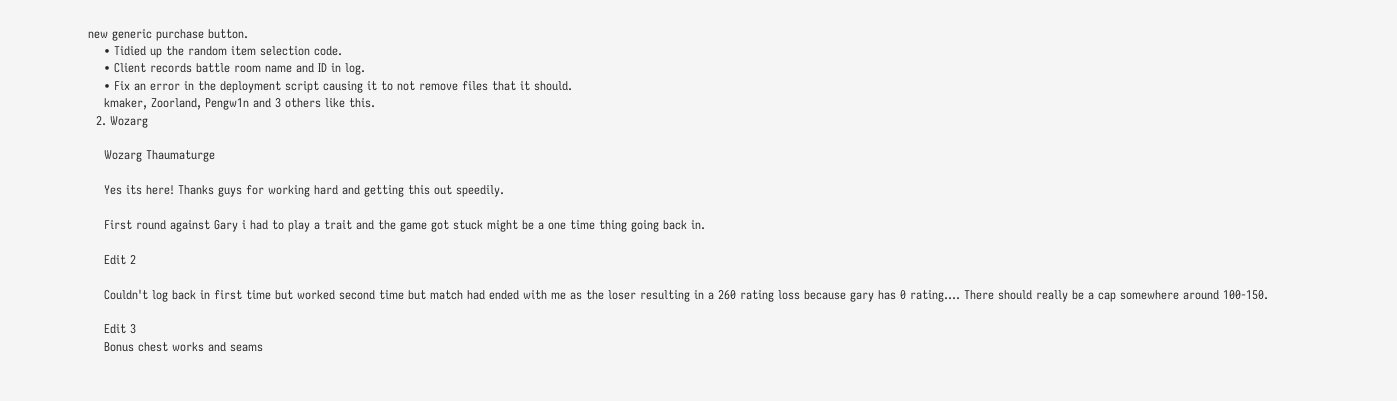new generic purchase button.
    • Tidied up the random item selection code.
    • Client records battle room name and ID in log.
    • Fix an error in the deployment script causing it to not remove files that it should.
    kmaker, Zoorland, Pengw1n and 3 others like this.
  2. Wozarg

    Wozarg Thaumaturge

    Yes its here! Thanks guys for working hard and getting this out speedily.

    First round against Gary i had to play a trait and the game got stuck might be a one time thing going back in.

    Edit 2

    Couldn't log back in first time but worked second time but match had ended with me as the loser resulting in a 260 rating loss because gary has 0 rating.... There should really be a cap somewhere around 100-150.

    Edit 3
    Bonus chest works and seams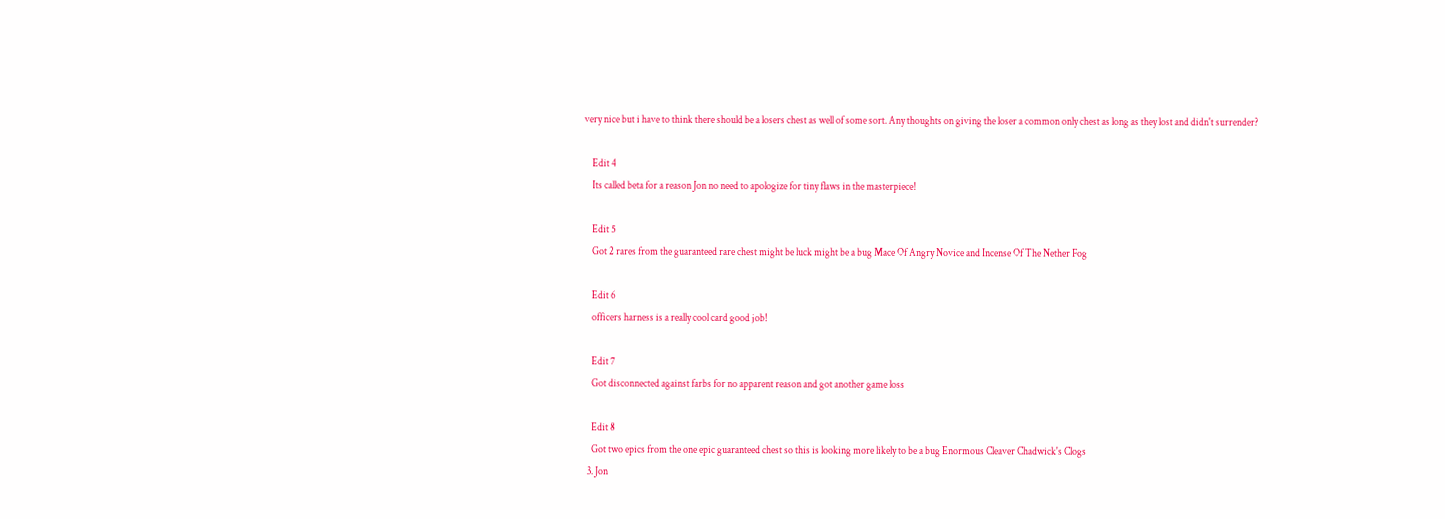very nice but i have to think there should be a losers chest as well of some sort. Any thoughts on giving the loser a common only chest as long as they lost and didn't surrender?

    Edit 4
    Its called beta for a reason Jon no need to apologize for tiny flaws in the masterpiece!

    Edit 5
    Got 2 rares from the guaranteed rare chest might be luck might be a bug Mace Of Angry Novice and Incense Of The Nether Fog

    Edit 6
    officers harness is a really cool card good job!

    Edit 7
    Got disconnected against farbs for no apparent reason and got another game loss

    Edit 8
    Got two epics from the one epic guaranteed chest so this is looking more likely to be a bug Enormous Cleaver Chadwick's Clogs
  3. Jon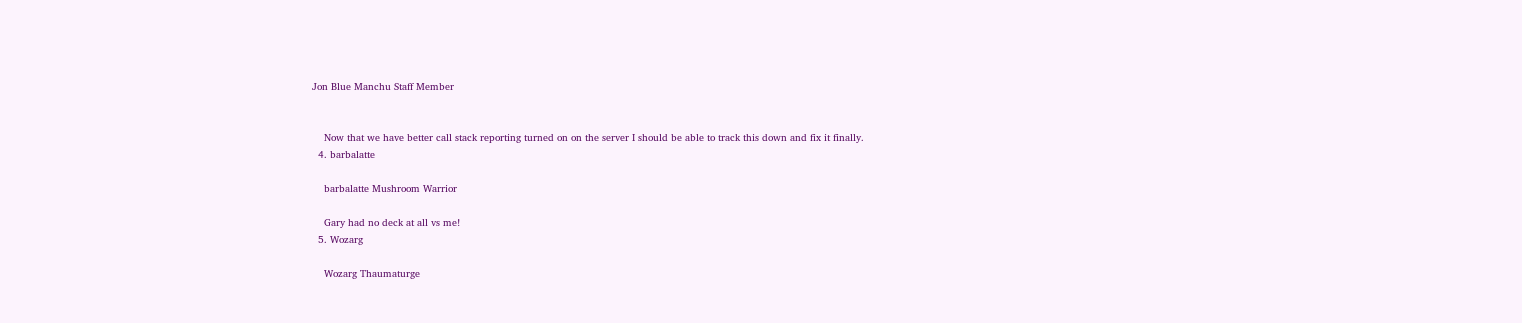Jon Blue Manchu Staff Member


    Now that we have better call stack reporting turned on on the server I should be able to track this down and fix it finally.
  4. barbalatte

    barbalatte Mushroom Warrior

    Gary had no deck at all vs me!
  5. Wozarg

    Wozarg Thaumaturge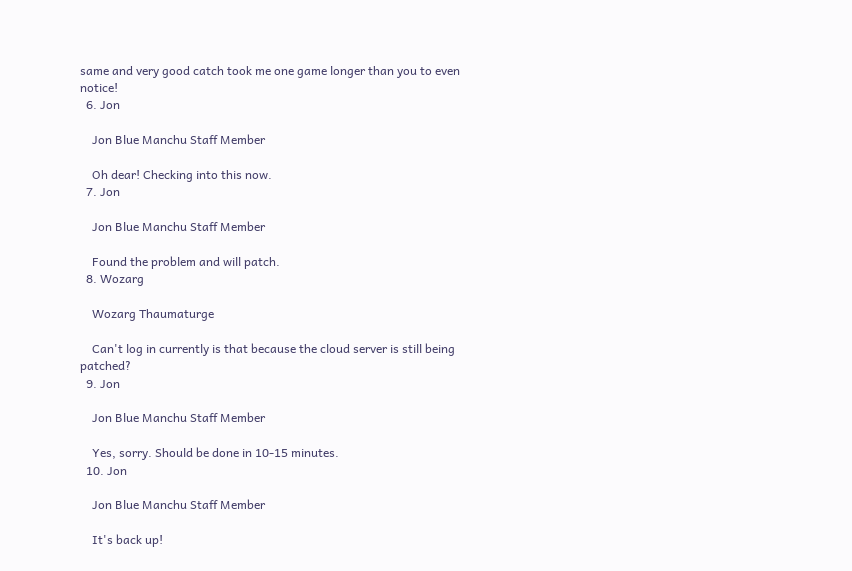same and very good catch took me one game longer than you to even notice!
  6. Jon

    Jon Blue Manchu Staff Member

    Oh dear! Checking into this now.
  7. Jon

    Jon Blue Manchu Staff Member

    Found the problem and will patch.
  8. Wozarg

    Wozarg Thaumaturge

    Can't log in currently is that because the cloud server is still being patched?
  9. Jon

    Jon Blue Manchu Staff Member

    Yes, sorry. Should be done in 10-15 minutes.
  10. Jon

    Jon Blue Manchu Staff Member

    It's back up!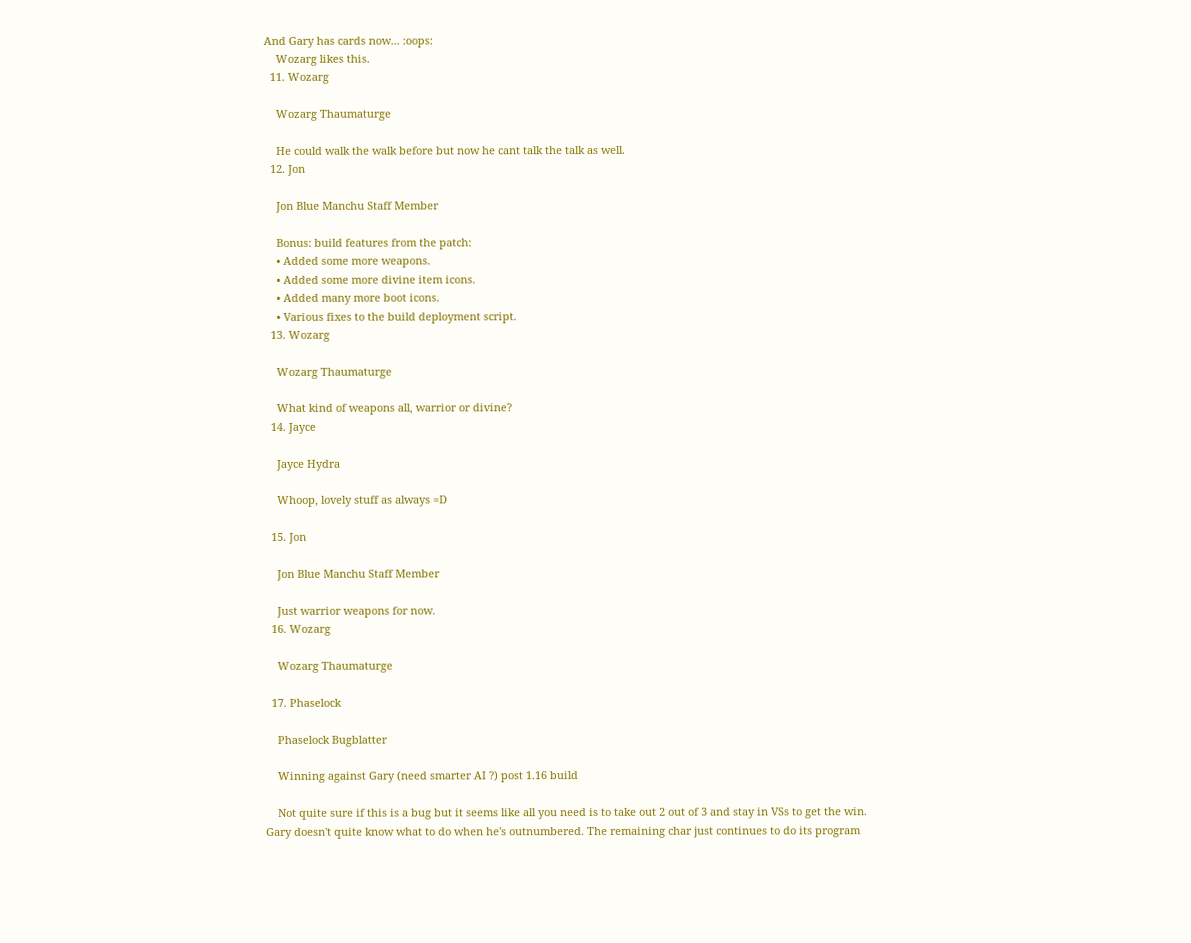And Gary has cards now... :oops:
    Wozarg likes this.
  11. Wozarg

    Wozarg Thaumaturge

    He could walk the walk before but now he cant talk the talk as well.
  12. Jon

    Jon Blue Manchu Staff Member

    Bonus: build features from the patch:
    • Added some more weapons.
    • Added some more divine item icons.
    • Added many more boot icons.
    • Various fixes to the build deployment script.
  13. Wozarg

    Wozarg Thaumaturge

    What kind of weapons all, warrior or divine?
  14. Jayce

    Jayce Hydra

    Whoop, lovely stuff as always =D

  15. Jon

    Jon Blue Manchu Staff Member

    Just warrior weapons for now.
  16. Wozarg

    Wozarg Thaumaturge

  17. Phaselock

    Phaselock Bugblatter

    Winning against Gary (need smarter AI ?) post 1.16 build

    Not quite sure if this is a bug but it seems like all you need is to take out 2 out of 3 and stay in VSs to get the win. Gary doesn't quite know what to do when he's outnumbered. The remaining char just continues to do its program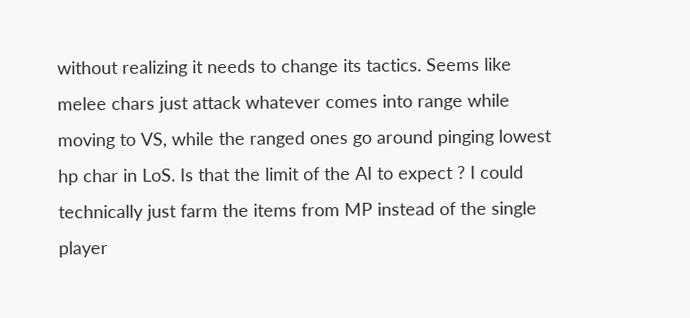without realizing it needs to change its tactics. Seems like melee chars just attack whatever comes into range while moving to VS, while the ranged ones go around pinging lowest hp char in LoS. Is that the limit of the AI to expect ? I could technically just farm the items from MP instead of the single player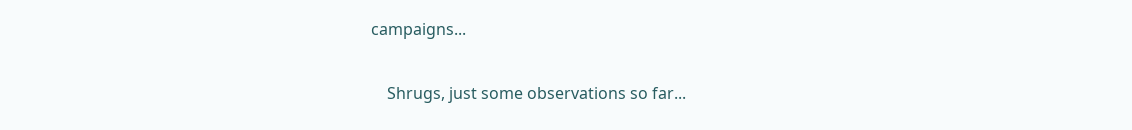campaigns...

    Shrugs, just some observations so far...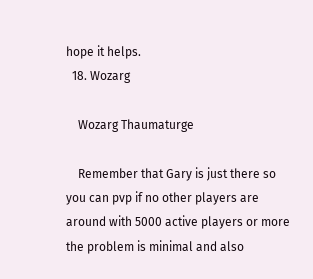hope it helps.
  18. Wozarg

    Wozarg Thaumaturge

    Remember that Gary is just there so you can pvp if no other players are around with 5000 active players or more the problem is minimal and also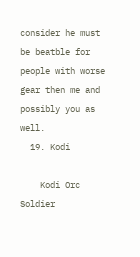consider he must be beatble for people with worse gear then me and possibly you as well.
  19. Kodi

    Kodi Orc Soldier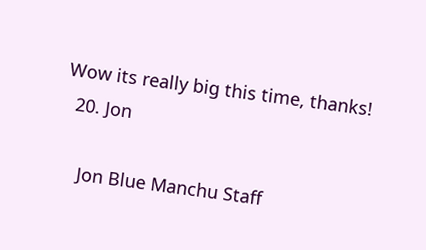Wow its really big this time, thanks!
  20. Jon

    Jon Blue Manchu Staff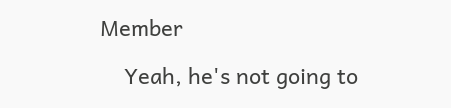Member

    Yeah, he's not going to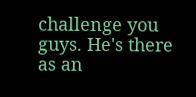challenge you guys. He's there as an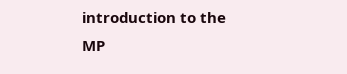introduction to the MP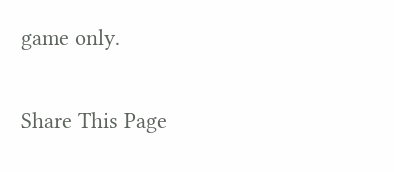game only.

Share This Page